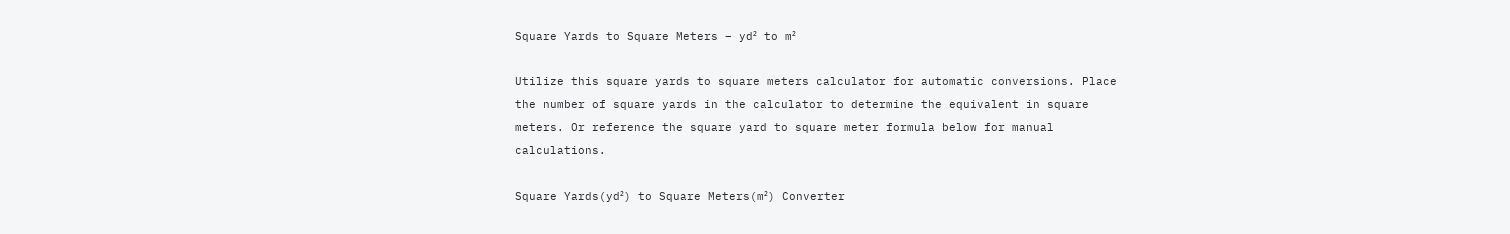Square Yards to Square Meters – yd² to m²

Utilize this square yards to square meters calculator for automatic conversions. Place the number of square yards in the calculator to determine the equivalent in square meters. Or reference the square yard to square meter formula below for manual calculations.

Square Yards(yd²) to Square Meters(m²) Converter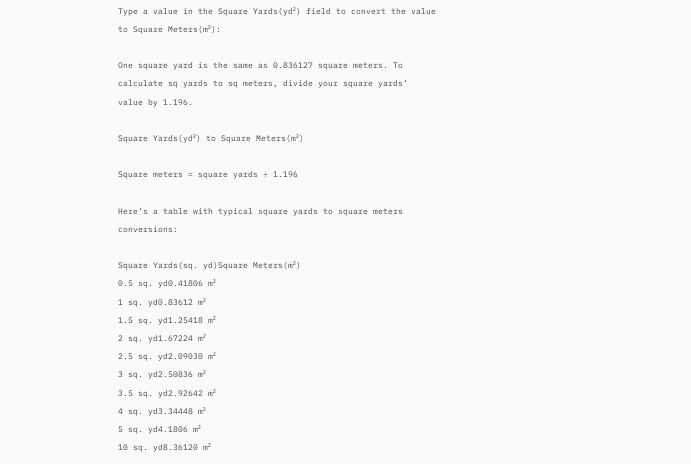Type a value in the Square Yards(yd²) field to convert the value to Square Meters(m²):

One square yard is the same as 0.836127 square meters. To calculate sq yards to sq meters, divide your square yards’ value by 1.196.

Square Yards(yd²) to Square Meters(m²)

Square meters = square yards ÷ 1.196

Here’s a table with typical square yards to square meters conversions:

Square Yards(sq. yd)Square Meters(m²)
0.5 sq. yd0.41806 m²
1 sq. yd0.83612 m²
1.5 sq. yd1.25418 m²
2 sq. yd1.67224 m²
2.5 sq. yd2.09030 m²
3 sq. yd2.50836 m²
3.5 sq. yd2.92642 m²
4 sq. yd3.34448 m²
5 sq. yd4.1806 m²
10 sq. yd8.36120 m²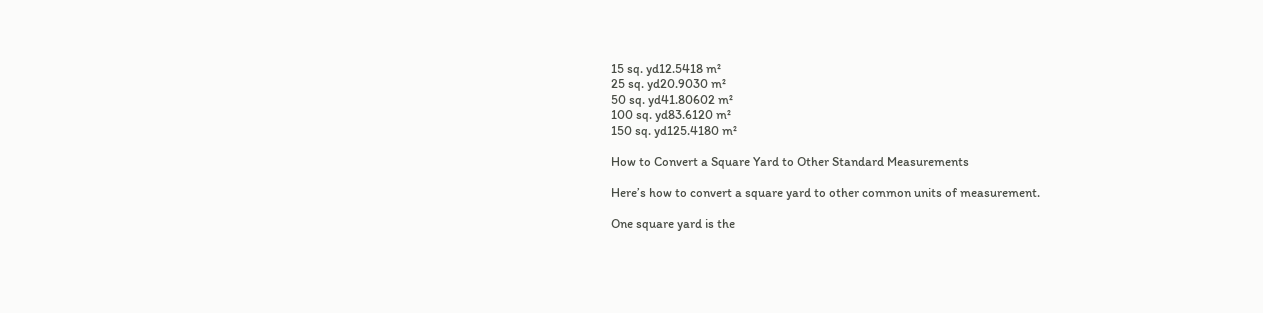15 sq. yd12.5418 m²
25 sq. yd20.9030 m²
50 sq. yd41.80602 m²
100 sq. yd83.6120 m²
150 sq. yd125.4180 m²

How to Convert a Square Yard to Other Standard Measurements

Here’s how to convert a square yard to other common units of measurement.

One square yard is the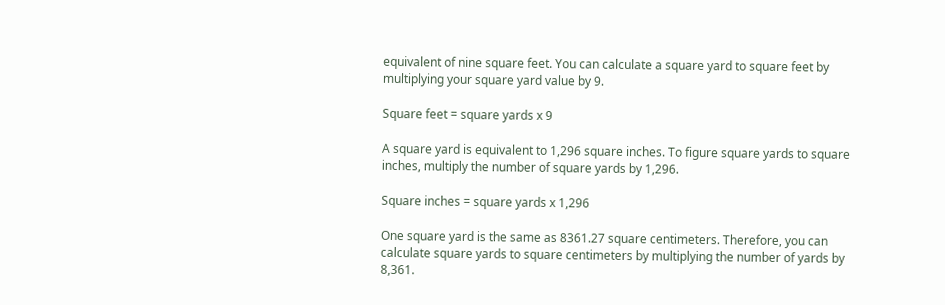equivalent of nine square feet. You can calculate a square yard to square feet by multiplying your square yard value by 9.

Square feet = square yards x 9

A square yard is equivalent to 1,296 square inches. To figure square yards to square inches, multiply the number of square yards by 1,296.

Square inches = square yards x 1,296

One square yard is the same as 8361.27 square centimeters. Therefore, you can calculate square yards to square centimeters by multiplying the number of yards by 8,361.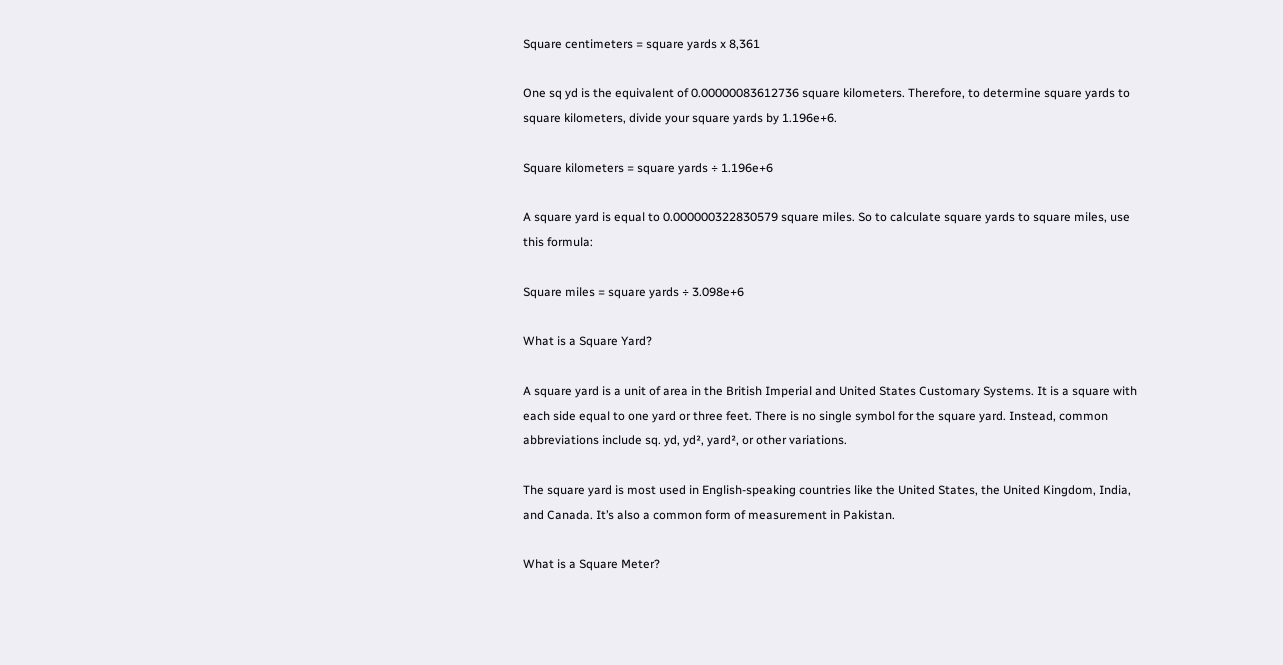Square centimeters = square yards x 8,361

One sq yd is the equivalent of 0.00000083612736 square kilometers. Therefore, to determine square yards to square kilometers, divide your square yards by 1.196e+6.

Square kilometers = square yards ÷ 1.196e+6

A square yard is equal to 0.000000322830579 square miles. So to calculate square yards to square miles, use this formula:

Square miles = square yards ÷ 3.098e+6

What is a Square Yard?

A square yard is a unit of area in the British Imperial and United States Customary Systems. It is a square with each side equal to one yard or three feet. There is no single symbol for the square yard. Instead, common abbreviations include sq. yd, yd², yard², or other variations.

The square yard is most used in English-speaking countries like the United States, the United Kingdom, India, and Canada. It’s also a common form of measurement in Pakistan.

What is a Square Meter?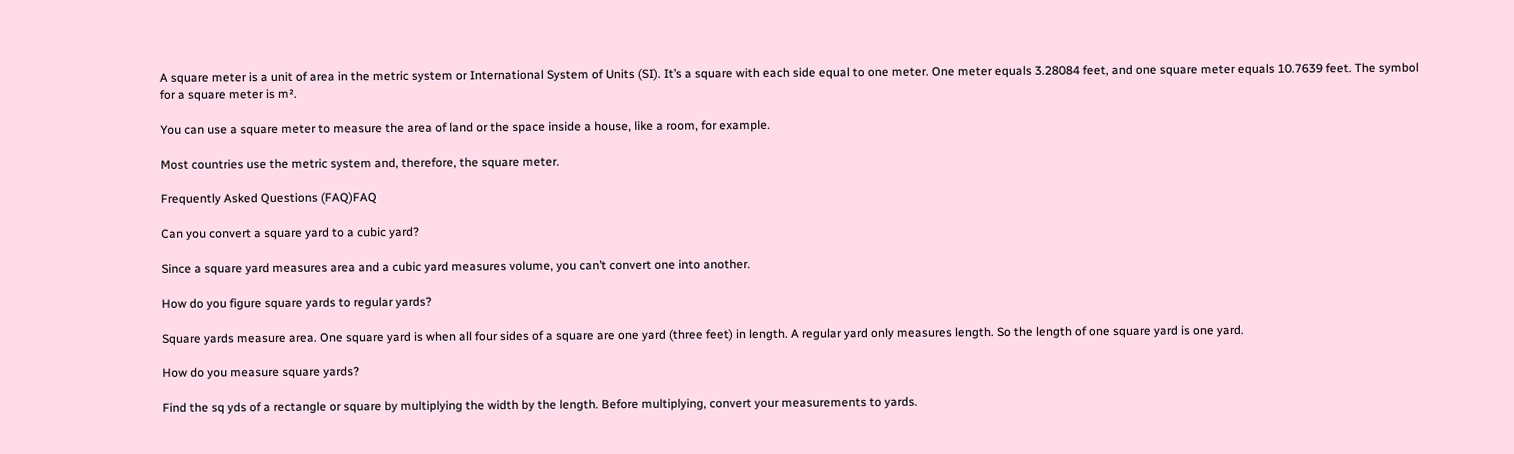A square meter is a unit of area in the metric system or International System of Units (SI). It’s a square with each side equal to one meter. One meter equals 3.28084 feet, and one square meter equals 10.7639 feet. The symbol for a square meter is m².

You can use a square meter to measure the area of land or the space inside a house, like a room, for example.

Most countries use the metric system and, therefore, the square meter.

Frequently Asked Questions (FAQ)FAQ

Can you convert a square yard to a cubic yard?

Since a square yard measures area and a cubic yard measures volume, you can’t convert one into another.

How do you figure square yards to regular yards?

Square yards measure area. One square yard is when all four sides of a square are one yard (three feet) in length. A regular yard only measures length. So the length of one square yard is one yard.

How do you measure square yards?

Find the sq yds of a rectangle or square by multiplying the width by the length. Before multiplying, convert your measurements to yards.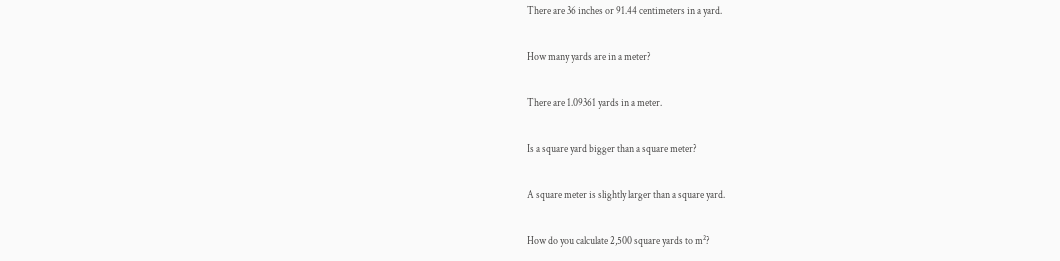There are 36 inches or 91.44 centimeters in a yard.

How many yards are in a meter?

There are 1.09361 yards in a meter.

Is a square yard bigger than a square meter?

A square meter is slightly larger than a square yard.

How do you calculate 2,500 square yards to m²?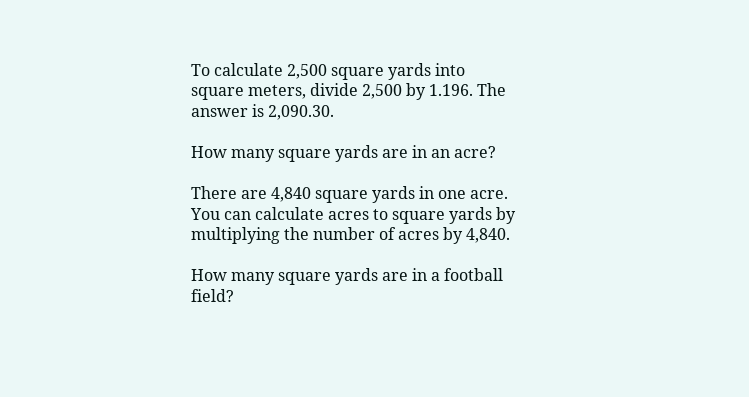To calculate 2,500 square yards into square meters, divide 2,500 by 1.196. The answer is 2,090.30.

How many square yards are in an acre?

There are 4,840 square yards in one acre. You can calculate acres to square yards by multiplying the number of acres by 4,840.

How many square yards are in a football field?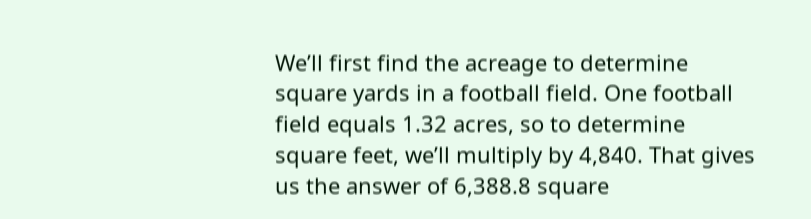We’ll first find the acreage to determine square yards in a football field. One football field equals 1.32 acres, so to determine square feet, we’ll multiply by 4,840. That gives us the answer of 6,388.8 square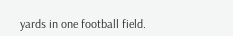yards in one football field.